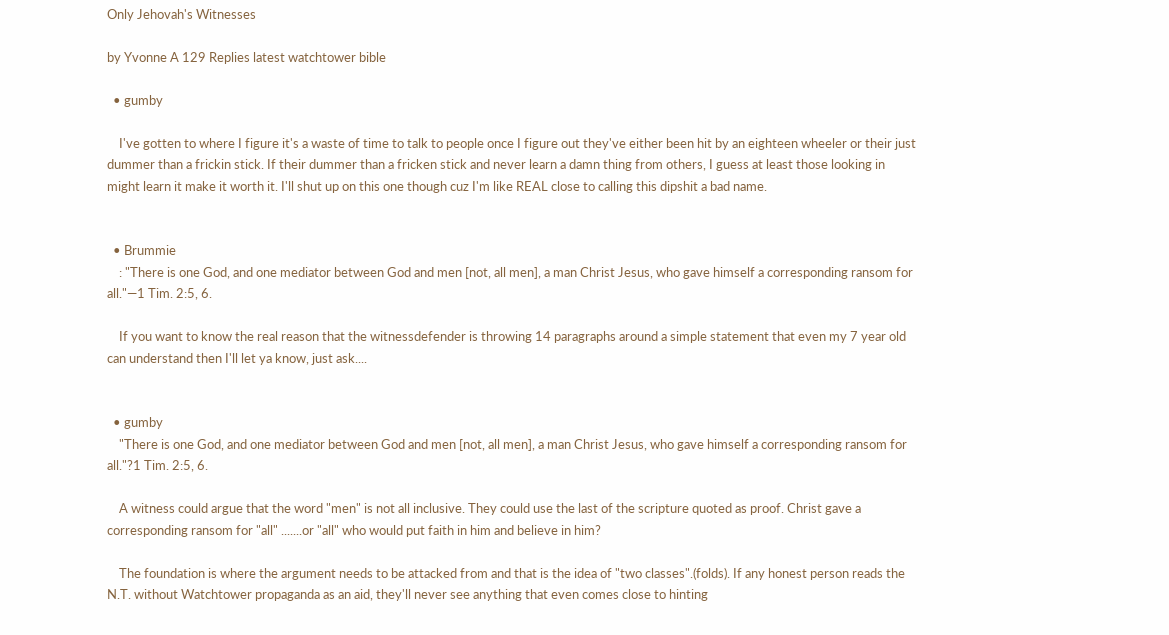Only Jehovah's Witnesses

by Yvonne A 129 Replies latest watchtower bible

  • gumby

    I've gotten to where I figure it's a waste of time to talk to people once I figure out they've either been hit by an eighteen wheeler or their just dummer than a frickin stick. If their dummer than a fricken stick and never learn a damn thing from others, I guess at least those looking in might learn it make it worth it. I'll shut up on this one though cuz I'm like REAL close to calling this dipshit a bad name.


  • Brummie
    : "There is one God, and one mediator between God and men [not, all men], a man Christ Jesus, who gave himself a corresponding ransom for all."—1 Tim. 2:5, 6.

    If you want to know the real reason that the witnessdefender is throwing 14 paragraphs around a simple statement that even my 7 year old can understand then I'll let ya know, just ask....


  • gumby
    "There is one God, and one mediator between God and men [not, all men], a man Christ Jesus, who gave himself a corresponding ransom for all."?1 Tim. 2:5, 6.

    A witness could argue that the word "men" is not all inclusive. They could use the last of the scripture quoted as proof. Christ gave a corresponding ransom for "all" .......or "all" who would put faith in him and believe in him?

    The foundation is where the argument needs to be attacked from and that is the idea of "two classes".(folds). If any honest person reads the N.T. without Watchtower propaganda as an aid, they'll never see anything that even comes close to hinting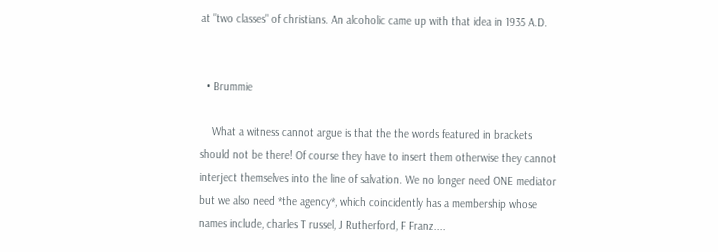at "two classes" of christians. An alcoholic came up with that idea in 1935 A.D.


  • Brummie

    What a witness cannot argue is that the the words featured in brackets should not be there! Of course they have to insert them otherwise they cannot interject themselves into the line of salvation. We no longer need ONE mediator but we also need *the agency*, which coincidently has a membership whose names include, charles T russel, J Rutherford, F Franz....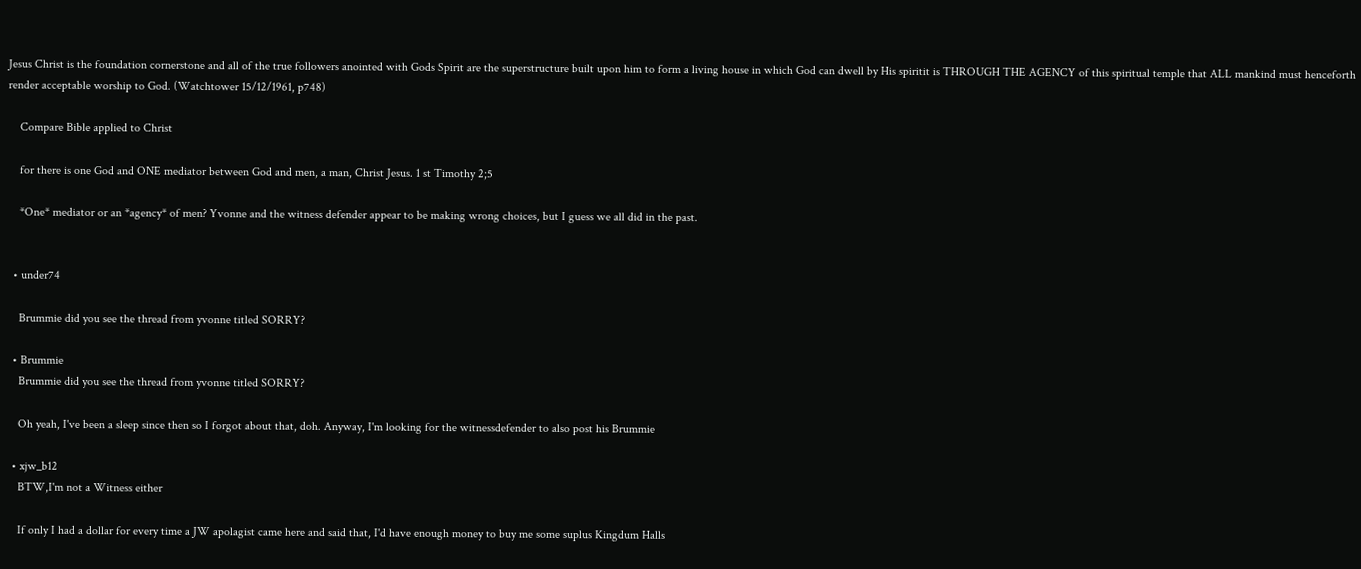Jesus Christ is the foundation cornerstone and all of the true followers anointed with Gods Spirit are the superstructure built upon him to form a living house in which God can dwell by His spiritit is THROUGH THE AGENCY of this spiritual temple that ALL mankind must henceforth render acceptable worship to God. (Watchtower 15/12/1961, p748)

    Compare Bible applied to Christ

    for there is one God and ONE mediator between God and men, a man, Christ Jesus. 1 st Timothy 2;5

    *One* mediator or an *agency* of men? Yvonne and the witness defender appear to be making wrong choices, but I guess we all did in the past.


  • under74

    Brummie did you see the thread from yvonne titled SORRY?

  • Brummie
    Brummie did you see the thread from yvonne titled SORRY?

    Oh yeah, I've been a sleep since then so I forgot about that, doh. Anyway, I'm looking for the witnessdefender to also post his Brummie

  • xjw_b12
    BTW,I'm not a Witness either

    If only I had a dollar for every time a JW apolagist came here and said that, I'd have enough money to buy me some suplus Kingdum Halls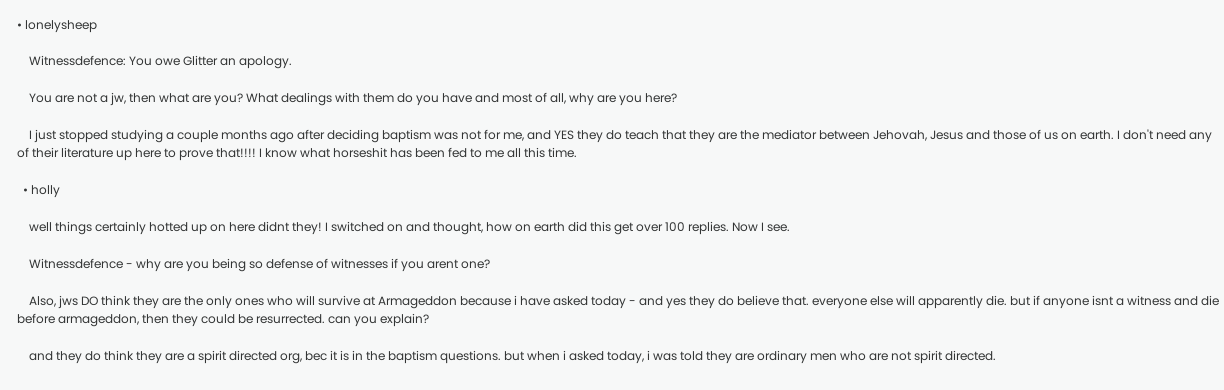• lonelysheep

    Witnessdefence: You owe Glitter an apology.

    You are not a jw, then what are you? What dealings with them do you have and most of all, why are you here?

    I just stopped studying a couple months ago after deciding baptism was not for me, and YES they do teach that they are the mediator between Jehovah, Jesus and those of us on earth. I don't need any of their literature up here to prove that!!!! I know what horseshit has been fed to me all this time.

  • holly

    well things certainly hotted up on here didnt they! I switched on and thought, how on earth did this get over 100 replies. Now I see.

    Witnessdefence - why are you being so defense of witnesses if you arent one?

    Also, jws DO think they are the only ones who will survive at Armageddon because i have asked today - and yes they do believe that. everyone else will apparently die. but if anyone isnt a witness and die before armageddon, then they could be resurrected. can you explain?

    and they do think they are a spirit directed org, bec it is in the baptism questions. but when i asked today, i was told they are ordinary men who are not spirit directed.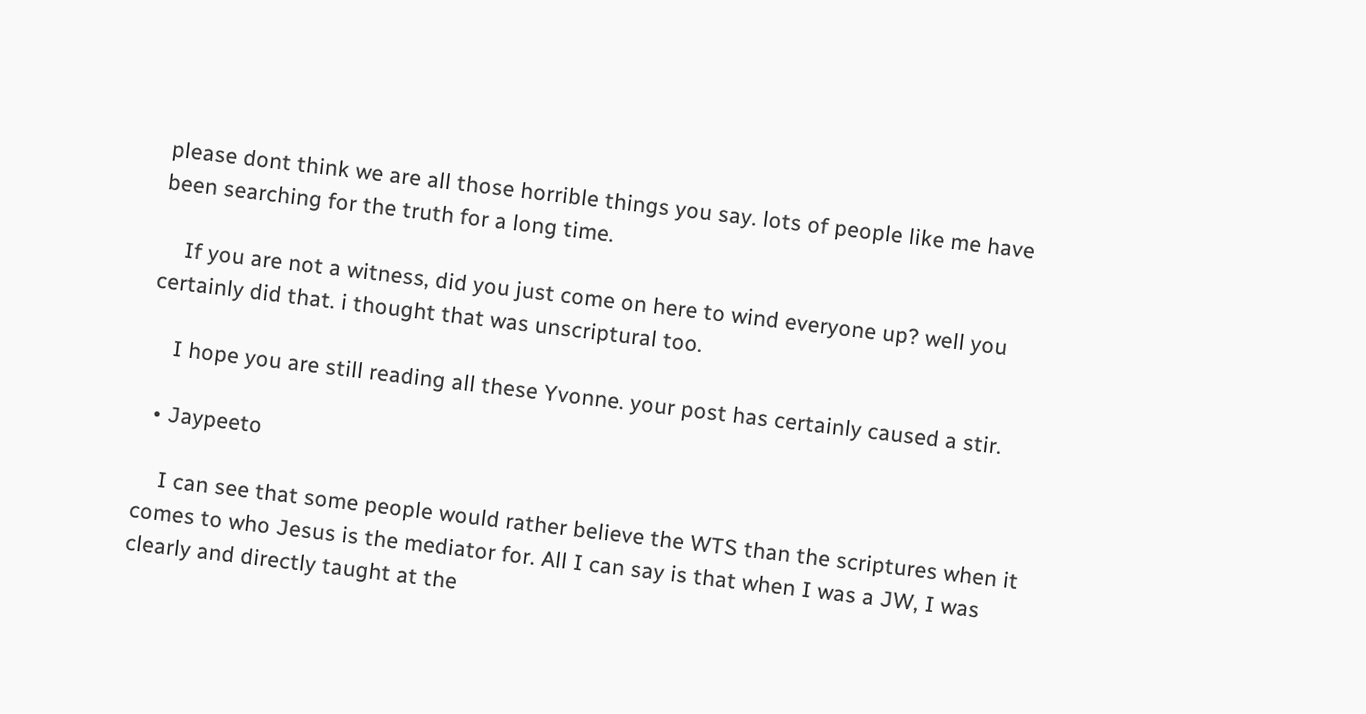please dont think we are all those horrible things you say. lots of people like me have been searching for the truth for a long time.

    If you are not a witness, did you just come on here to wind everyone up? well you certainly did that. i thought that was unscriptural too.

    I hope you are still reading all these Yvonne. your post has certainly caused a stir.

  • Jaypeeto

    I can see that some people would rather believe the WTS than the scriptures when it comes to who Jesus is the mediator for. All I can say is that when I was a JW, I was clearly and directly taught at the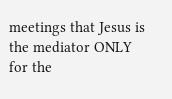meetings that Jesus is the mediator ONLY for the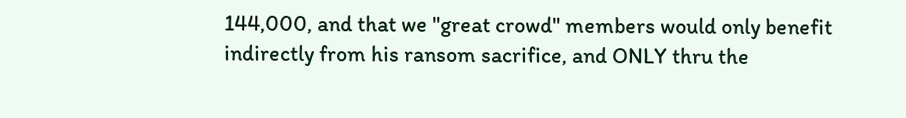144,000, and that we "great crowd" members would only benefit indirectly from his ransom sacrifice, and ONLY thru the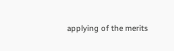applying of the merits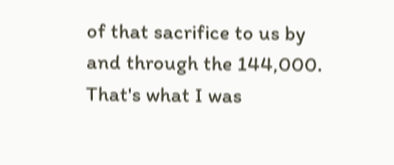of that sacrifice to us by and through the 144,000. That's what I was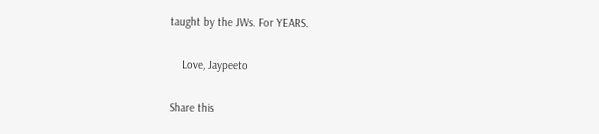taught by the JWs. For YEARS.

    Love, Jaypeeto

Share this